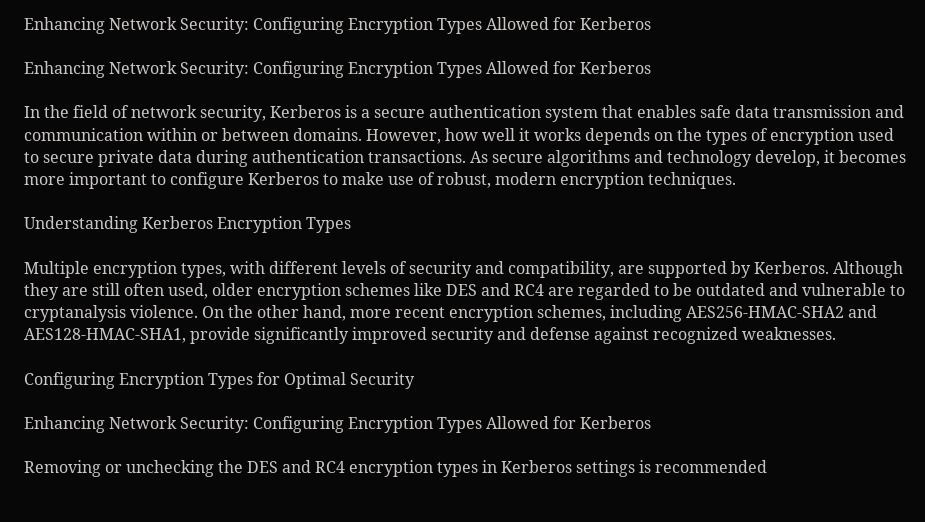Enhancing Network Security: Configuring Encryption Types Allowed for Kerberos

Enhancing Network Security: Configuring Encryption Types Allowed for Kerberos

In the field of network security, Kerberos is a secure authentication system that enables safe data transmission and communication within or between domains. However, how well it works depends on the types of encryption used to secure private data during authentication transactions. As secure algorithms and technology develop, it becomes more important to configure Kerberos to make use of robust, modern encryption techniques.

Understanding Kerberos Encryption Types

Multiple encryption types, with different levels of security and compatibility, are supported by Kerberos. Although they are still often used, older encryption schemes like DES and RC4 are regarded to be outdated and vulnerable to cryptanalysis violence. On the other hand, more recent encryption schemes, including AES256-HMAC-SHA2 and AES128-HMAC-SHA1, provide significantly improved security and defense against recognized weaknesses.

Configuring Encryption Types for Optimal Security

Enhancing Network Security: Configuring Encryption Types Allowed for Kerberos

Removing or unchecking the DES and RC4 encryption types in Kerberos settings is recommended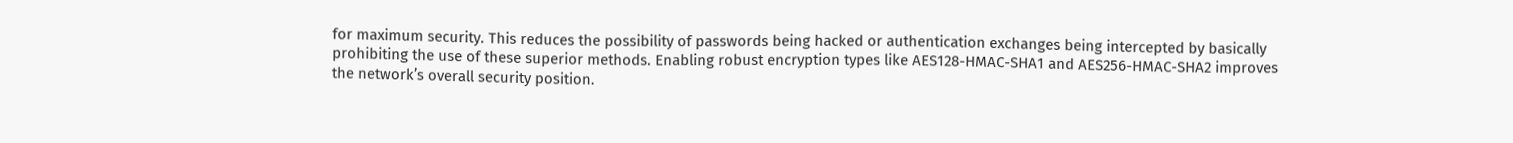for maximum security. This reduces the possibility of passwords being hacked or authentication exchanges being intercepted by basically prohibiting the use of these superior methods. Enabling robust encryption types like AES128-HMAC-SHA1 and AES256-HMAC-SHA2 improves the network’s overall security position.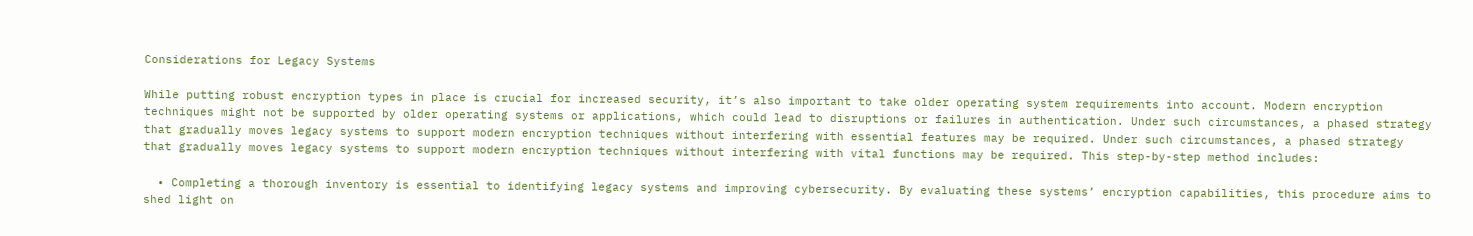Considerations for Legacy Systems

While putting robust encryption types in place is crucial for increased security, it’s also important to take older operating system requirements into account. Modern encryption techniques might not be supported by older operating systems or applications, which could lead to disruptions or failures in authentication. Under such circumstances, a phased strategy that gradually moves legacy systems to support modern encryption techniques without interfering with essential features may be required. Under such circumstances, a phased strategy that gradually moves legacy systems to support modern encryption techniques without interfering with vital functions may be required. This step-by-step method includes:

  • Completing a thorough inventory is essential to identifying legacy systems and improving cybersecurity. By evaluating these systems’ encryption capabilities, this procedure aims to shed light on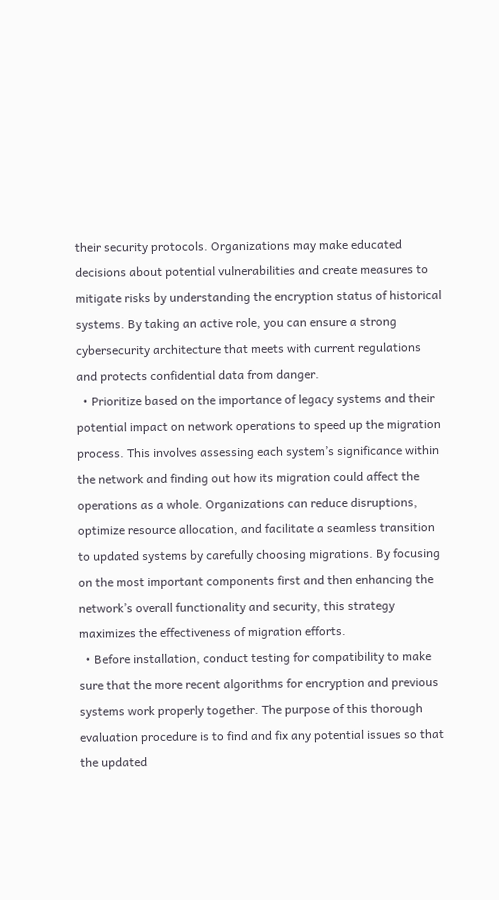their security protocols. Organizations may make educated decisions about potential vulnerabilities and create measures to mitigate risks by understanding the encryption status of historical systems. By taking an active role, you can ensure a strong cybersecurity architecture that meets with current regulations and protects confidential data from danger.
  • Prioritize based on the importance of legacy systems and their potential impact on network operations to speed up the migration process. This involves assessing each system’s significance within the network and finding out how its migration could affect the operations as a whole. Organizations can reduce disruptions, optimize resource allocation, and facilitate a seamless transition to updated systems by carefully choosing migrations. By focusing on the most important components first and then enhancing the network’s overall functionality and security, this strategy maximizes the effectiveness of migration efforts.
  • Before installation, conduct testing for compatibility to make sure that the more recent algorithms for encryption and previous systems work properly together. The purpose of this thorough evaluation procedure is to find and fix any potential issues so that the updated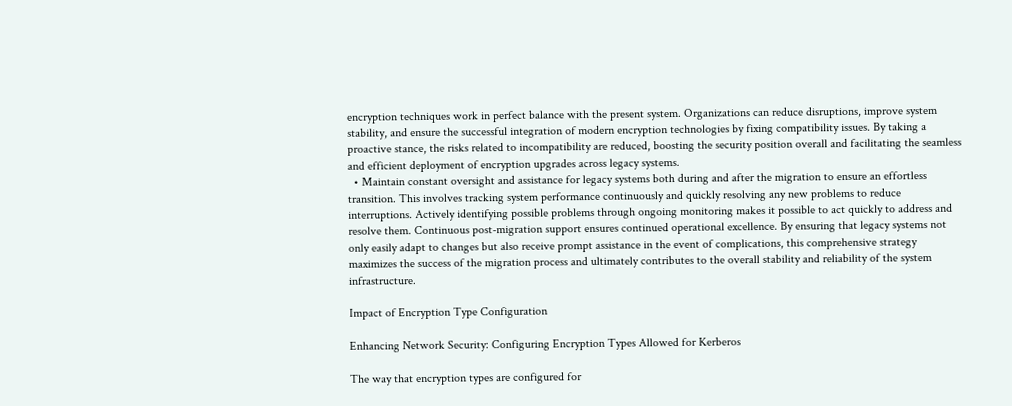encryption techniques work in perfect balance with the present system. Organizations can reduce disruptions, improve system stability, and ensure the successful integration of modern encryption technologies by fixing compatibility issues. By taking a proactive stance, the risks related to incompatibility are reduced, boosting the security position overall and facilitating the seamless and efficient deployment of encryption upgrades across legacy systems.
  • Maintain constant oversight and assistance for legacy systems both during and after the migration to ensure an effortless transition. This involves tracking system performance continuously and quickly resolving any new problems to reduce interruptions. Actively identifying possible problems through ongoing monitoring makes it possible to act quickly to address and resolve them. Continuous post-migration support ensures continued operational excellence. By ensuring that legacy systems not only easily adapt to changes but also receive prompt assistance in the event of complications, this comprehensive strategy maximizes the success of the migration process and ultimately contributes to the overall stability and reliability of the system infrastructure.

Impact of Encryption Type Configuration

Enhancing Network Security: Configuring Encryption Types Allowed for Kerberos

The way that encryption types are configured for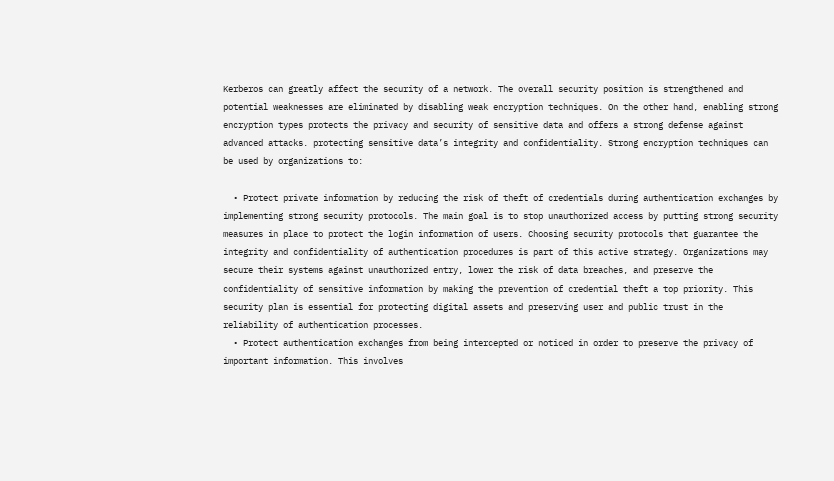Kerberos can greatly affect the security of a network. The overall security position is strengthened and potential weaknesses are eliminated by disabling weak encryption techniques. On the other hand, enabling strong encryption types protects the privacy and security of sensitive data and offers a strong defense against advanced attacks. protecting sensitive data’s integrity and confidentiality. Strong encryption techniques can be used by organizations to:

  • Protect private information by reducing the risk of theft of credentials during authentication exchanges by implementing strong security protocols. The main goal is to stop unauthorized access by putting strong security measures in place to protect the login information of users. Choosing security protocols that guarantee the integrity and confidentiality of authentication procedures is part of this active strategy. Organizations may secure their systems against unauthorized entry, lower the risk of data breaches, and preserve the confidentiality of sensitive information by making the prevention of credential theft a top priority. This security plan is essential for protecting digital assets and preserving user and public trust in the reliability of authentication processes.
  • Protect authentication exchanges from being intercepted or noticed in order to preserve the privacy of important information. This involves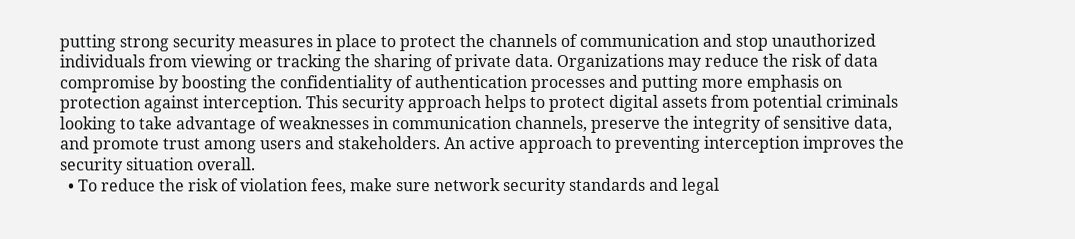putting strong security measures in place to protect the channels of communication and stop unauthorized individuals from viewing or tracking the sharing of private data. Organizations may reduce the risk of data compromise by boosting the confidentiality of authentication processes and putting more emphasis on protection against interception. This security approach helps to protect digital assets from potential criminals looking to take advantage of weaknesses in communication channels, preserve the integrity of sensitive data, and promote trust among users and stakeholders. An active approach to preventing interception improves the security situation overall.
  • To reduce the risk of violation fees, make sure network security standards and legal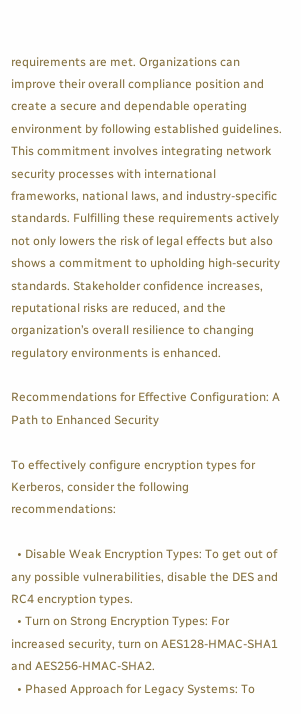requirements are met. Organizations can improve their overall compliance position and create a secure and dependable operating environment by following established guidelines. This commitment involves integrating network security processes with international frameworks, national laws, and industry-specific standards. Fulfilling these requirements actively not only lowers the risk of legal effects but also shows a commitment to upholding high-security standards. Stakeholder confidence increases, reputational risks are reduced, and the organization’s overall resilience to changing regulatory environments is enhanced.

Recommendations for Effective Configuration: A Path to Enhanced Security

To effectively configure encryption types for Kerberos, consider the following recommendations:

  • Disable Weak Encryption Types: To get out of any possible vulnerabilities, disable the DES and RC4 encryption types.
  • Turn on Strong Encryption Types: For increased security, turn on AES128-HMAC-SHA1 and AES256-HMAC-SHA2.
  • Phased Approach for Legacy Systems: To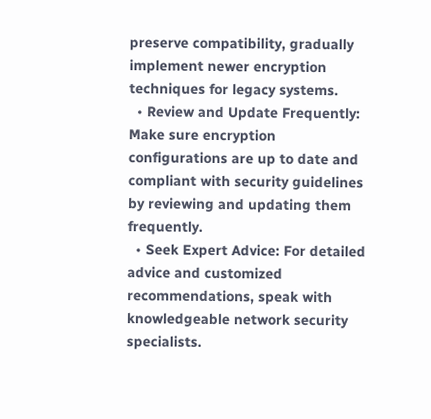preserve compatibility, gradually implement newer encryption techniques for legacy systems.
  • Review and Update Frequently: Make sure encryption configurations are up to date and compliant with security guidelines by reviewing and updating them frequently.
  • Seek Expert Advice: For detailed advice and customized recommendations, speak with knowledgeable network security specialists.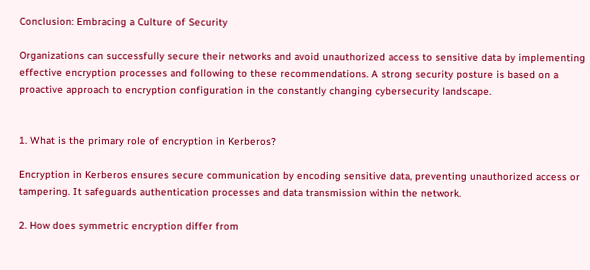Conclusion: Embracing a Culture of Security

Organizations can successfully secure their networks and avoid unauthorized access to sensitive data by implementing effective encryption processes and following to these recommendations. A strong security posture is based on a proactive approach to encryption configuration in the constantly changing cybersecurity landscape.


1. What is the primary role of encryption in Kerberos?

Encryption in Kerberos ensures secure communication by encoding sensitive data, preventing unauthorized access or tampering. It safeguards authentication processes and data transmission within the network.

2. How does symmetric encryption differ from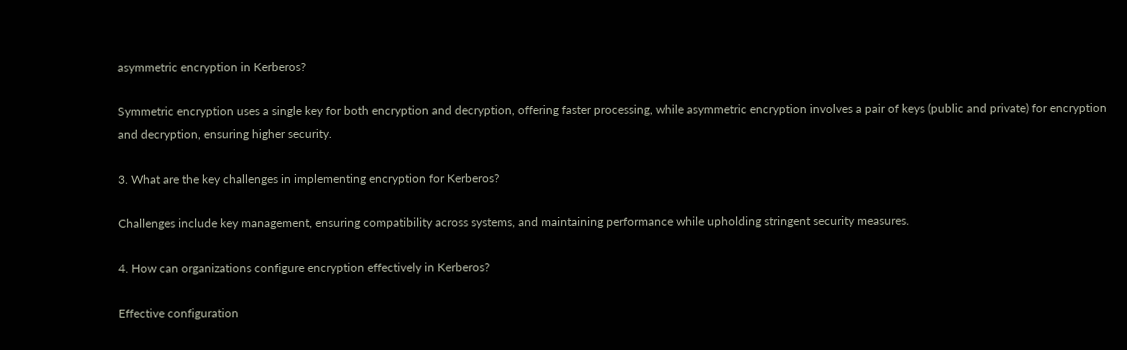asymmetric encryption in Kerberos?

Symmetric encryption uses a single key for both encryption and decryption, offering faster processing, while asymmetric encryption involves a pair of keys (public and private) for encryption and decryption, ensuring higher security.

3. What are the key challenges in implementing encryption for Kerberos?

Challenges include key management, ensuring compatibility across systems, and maintaining performance while upholding stringent security measures.

4. How can organizations configure encryption effectively in Kerberos?

Effective configuration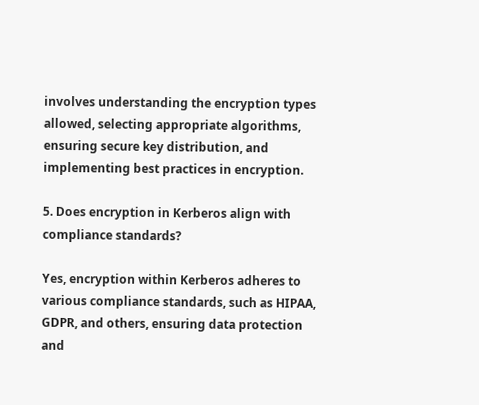involves understanding the encryption types allowed, selecting appropriate algorithms, ensuring secure key distribution, and implementing best practices in encryption.

5. Does encryption in Kerberos align with compliance standards?

Yes, encryption within Kerberos adheres to various compliance standards, such as HIPAA, GDPR, and others, ensuring data protection and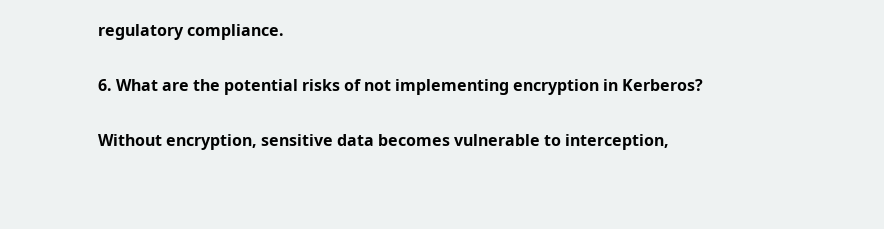regulatory compliance.

6. What are the potential risks of not implementing encryption in Kerberos?

Without encryption, sensitive data becomes vulnerable to interception,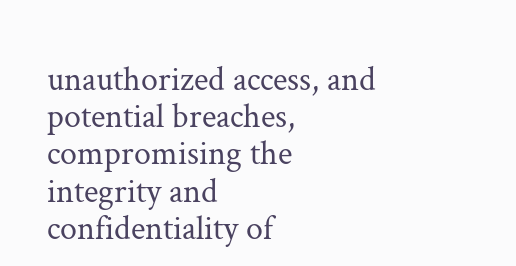unauthorized access, and potential breaches, compromising the integrity and confidentiality of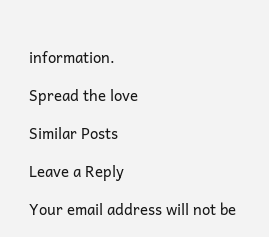information.

Spread the love

Similar Posts

Leave a Reply

Your email address will not be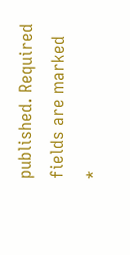published. Required fields are marked *